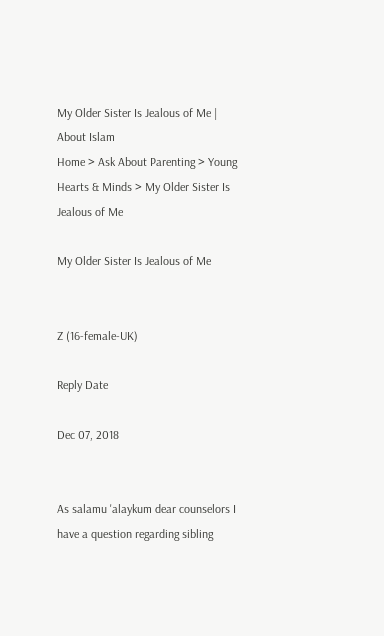My Older Sister Is Jealous of Me | About Islam
Home > Ask About Parenting > Young Hearts & Minds > My Older Sister Is Jealous of Me

My Older Sister Is Jealous of Me


Z (16-female-UK)

Reply Date

Dec 07, 2018


As salamu 'alaykum dear counselors I have a question regarding sibling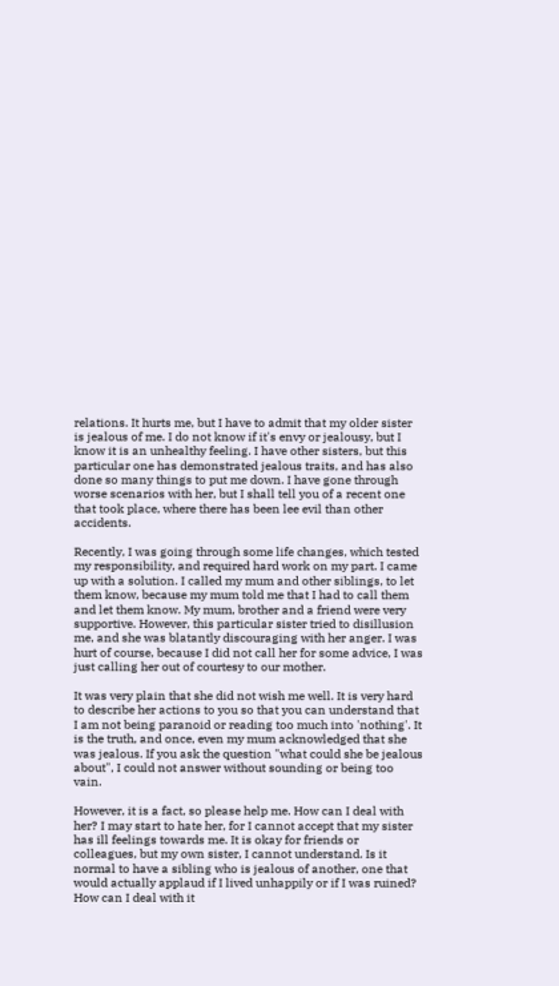relations. It hurts me, but I have to admit that my older sister is jealous of me. I do not know if it's envy or jealousy, but I know it is an unhealthy feeling. I have other sisters, but this particular one has demonstrated jealous traits, and has also done so many things to put me down. I have gone through worse scenarios with her, but I shall tell you of a recent one that took place, where there has been lee evil than other accidents.

Recently, I was going through some life changes, which tested my responsibility, and required hard work on my part. I came up with a solution. I called my mum and other siblings, to let them know, because my mum told me that I had to call them and let them know. My mum, brother and a friend were very supportive. However, this particular sister tried to disillusion me, and she was blatantly discouraging with her anger. I was hurt of course, because I did not call her for some advice, I was just calling her out of courtesy to our mother.

It was very plain that she did not wish me well. It is very hard to describe her actions to you so that you can understand that I am not being paranoid or reading too much into 'nothing'. It is the truth, and once, even my mum acknowledged that she was jealous. If you ask the question "what could she be jealous about", I could not answer without sounding or being too vain.

However, it is a fact, so please help me. How can I deal with her? I may start to hate her, for I cannot accept that my sister has ill feelings towards me. It is okay for friends or colleagues, but my own sister, I cannot understand. Is it normal to have a sibling who is jealous of another, one that would actually applaud if I lived unhappily or if I was ruined? How can I deal with it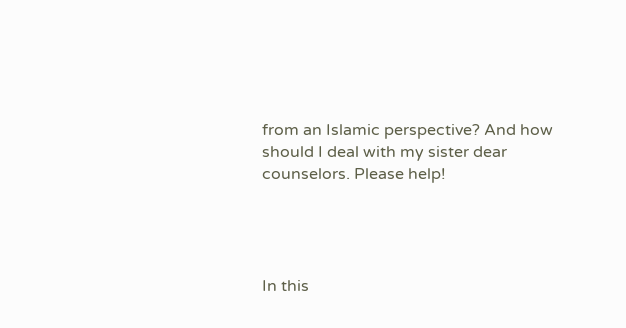from an Islamic perspective? And how should I deal with my sister dear counselors. Please help!




In this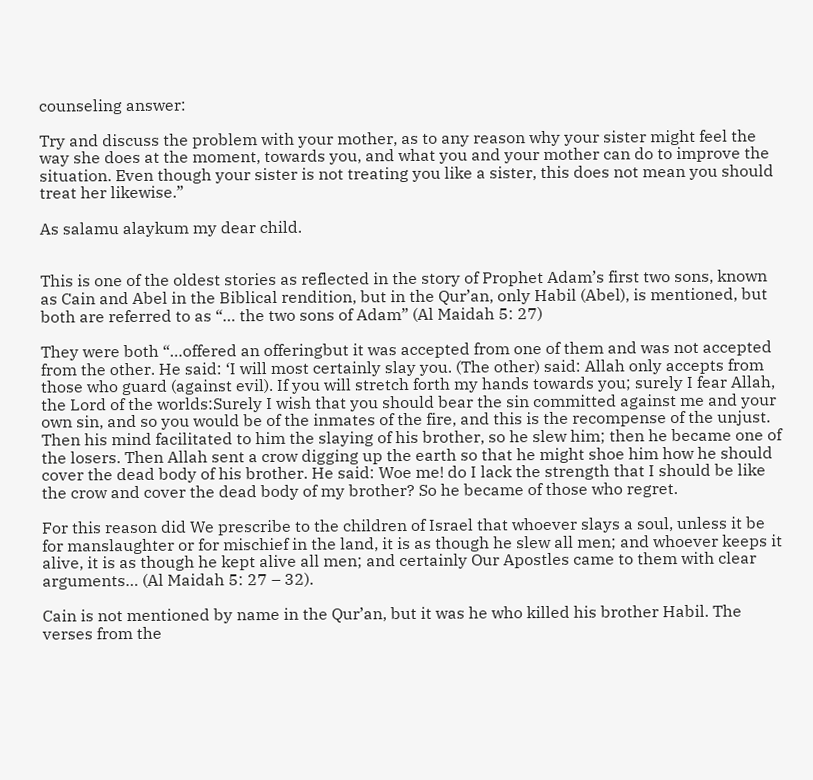counseling answer:

Try and discuss the problem with your mother, as to any reason why your sister might feel the way she does at the moment, towards you, and what you and your mother can do to improve the situation. Even though your sister is not treating you like a sister, this does not mean you should treat her likewise.”

As salamu alaykum my dear child.


This is one of the oldest stories as reflected in the story of Prophet Adam’s first two sons, known as Cain and Abel in the Biblical rendition, but in the Qur’an, only Habil (Abel), is mentioned, but both are referred to as “… the two sons of Adam” (Al Maidah 5: 27)

They were both “…offered an offeringbut it was accepted from one of them and was not accepted from the other. He said: ‘I will most certainly slay you. (The other) said: Allah only accepts from those who guard (against evil). If you will stretch forth my hands towards you; surely I fear Allah, the Lord of the worlds:Surely I wish that you should bear the sin committed against me and your own sin, and so you would be of the inmates of the fire, and this is the recompense of the unjust. Then his mind facilitated to him the slaying of his brother, so he slew him; then he became one of the losers. Then Allah sent a crow digging up the earth so that he might shoe him how he should cover the dead body of his brother. He said: Woe me! do I lack the strength that I should be like the crow and cover the dead body of my brother? So he became of those who regret.

For this reason did We prescribe to the children of Israel that whoever slays a soul, unless it be for manslaughter or for mischief in the land, it is as though he slew all men; and whoever keeps it alive, it is as though he kept alive all men; and certainly Our Apostles came to them with clear arguments… (Al Maidah 5: 27 – 32).

Cain is not mentioned by name in the Qur’an, but it was he who killed his brother Habil. The verses from the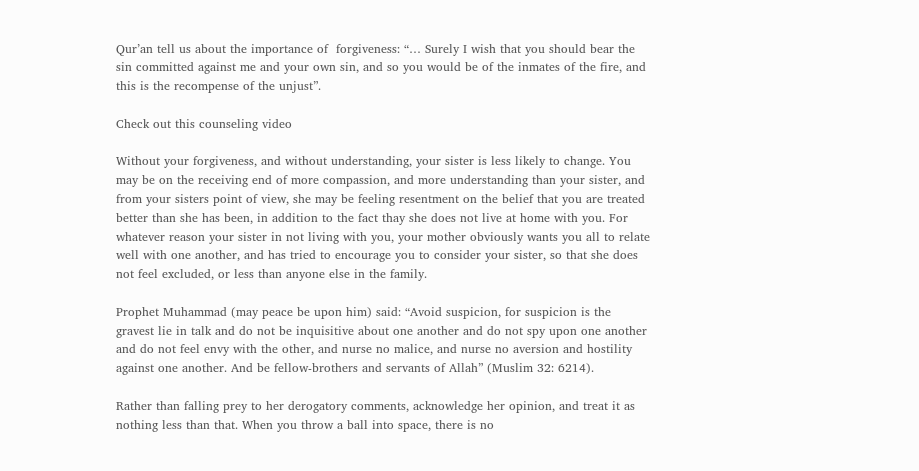Qur’an tell us about the importance of  forgiveness: “… Surely I wish that you should bear the sin committed against me and your own sin, and so you would be of the inmates of the fire, and this is the recompense of the unjust”.

Check out this counseling video

Without your forgiveness, and without understanding, your sister is less likely to change. You may be on the receiving end of more compassion, and more understanding than your sister, and from your sisters point of view, she may be feeling resentment on the belief that you are treated better than she has been, in addition to the fact thay she does not live at home with you. For whatever reason your sister in not living with you, your mother obviously wants you all to relate well with one another, and has tried to encourage you to consider your sister, so that she does not feel excluded, or less than anyone else in the family.

Prophet Muhammad (may peace be upon him) said: “Avoid suspicion, for suspicion is the gravest lie in talk and do not be inquisitive about one another and do not spy upon one another and do not feel envy with the other, and nurse no malice, and nurse no aversion and hostility against one another. And be fellow-brothers and servants of Allah” (Muslim 32: 6214).

Rather than falling prey to her derogatory comments, acknowledge her opinion, and treat it as nothing less than that. When you throw a ball into space, there is no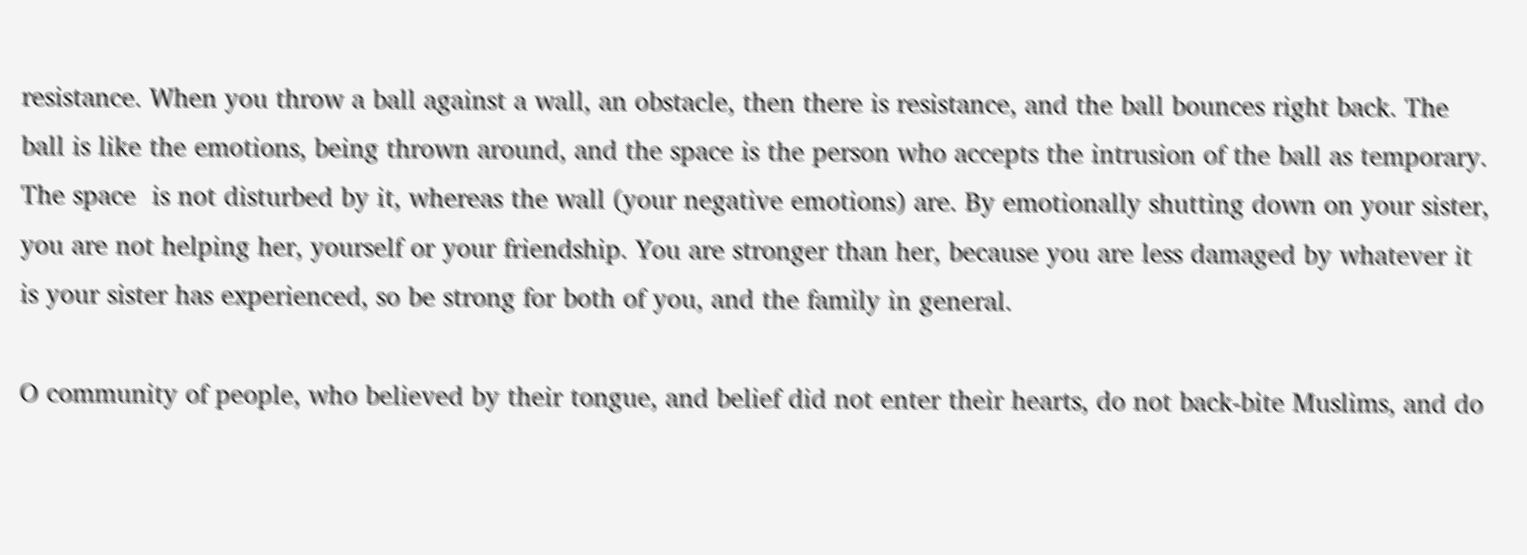resistance. When you throw a ball against a wall, an obstacle, then there is resistance, and the ball bounces right back. The ball is like the emotions, being thrown around, and the space is the person who accepts the intrusion of the ball as temporary. The space  is not disturbed by it, whereas the wall (your negative emotions) are. By emotionally shutting down on your sister, you are not helping her, yourself or your friendship. You are stronger than her, because you are less damaged by whatever it is your sister has experienced, so be strong for both of you, and the family in general.

O community of people, who believed by their tongue, and belief did not enter their hearts, do not back-bite Muslims, and do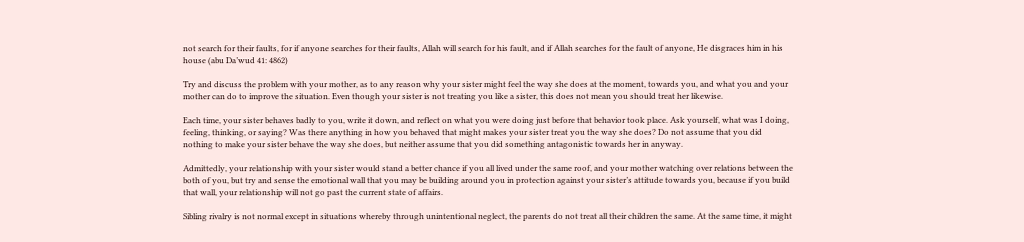not search for their faults, for if anyone searches for their faults, Allah will search for his fault, and if Allah searches for the fault of anyone, He disgraces him in his house (abu Da’wud 41: 4862)

Try and discuss the problem with your mother, as to any reason why your sister might feel the way she does at the moment, towards you, and what you and your mother can do to improve the situation. Even though your sister is not treating you like a sister, this does not mean you should treat her likewise.

Each time, your sister behaves badly to you, write it down, and reflect on what you were doing just before that behavior took place. Ask yourself, what was I doing, feeling, thinking, or saying? Was there anything in how you behaved that might makes your sister treat you the way she does? Do not assume that you did nothing to make your sister behave the way she does, but neither assume that you did something antagonistic towards her in anyway.

Admittedly, your relationship with your sister would stand a better chance if you all lived under the same roof, and your mother watching over relations between the both of you, but try and sense the emotional wall that you may be building around you in protection against your sister’s attitude towards you, because if you build that wall, your relationship will not go past the current state of affairs.

Sibling rivalry is not normal except in situations whereby through unintentional neglect, the parents do not treat all their children the same. At the same time, it might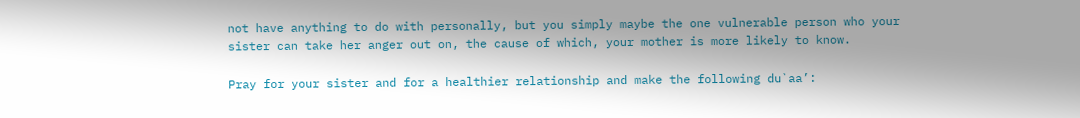not have anything to do with personally, but you simply maybe the one vulnerable person who your sister can take her anger out on, the cause of which, your mother is more likely to know.

Pray for your sister and for a healthier relationship and make the following du`aa’: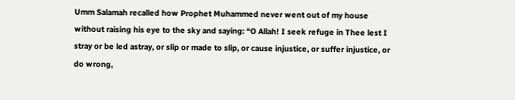Umm Salamah recalled how Prophet Muhammed never went out of my house without raising his eye to the sky and saying: “O Allah! I seek refuge in Thee lest I stray or be led astray, or slip or made to slip, or cause injustice, or suffer injustice, or do wrong,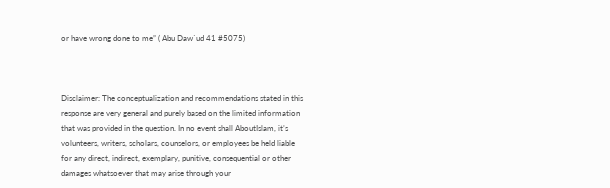or have wrong done to me” ( Abu Daw`ud 41 #5075)



Disclaimer: The conceptualization and recommendations stated in this response are very general and purely based on the limited information that was provided in the question. In no event shall AboutIslam, it’s volunteers, writers, scholars, counselors, or employees be held liable for any direct, indirect, exemplary, punitive, consequential or other damages whatsoever that may arise through your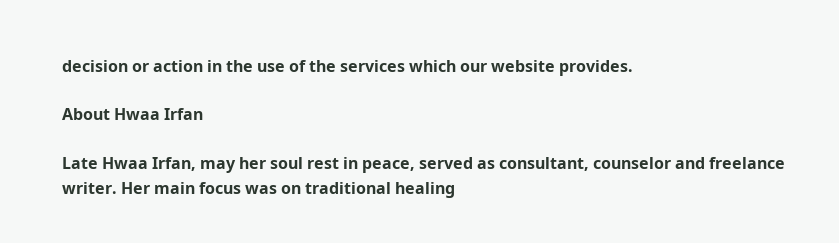decision or action in the use of the services which our website provides.

About Hwaa Irfan

Late Hwaa Irfan, may her soul rest in peace, served as consultant, counselor and freelance writer. Her main focus was on traditional healing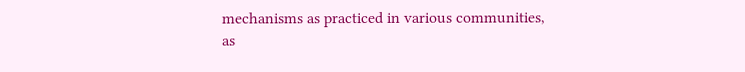mechanisms as practiced in various communities, as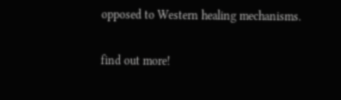opposed to Western healing mechanisms.

find out more!